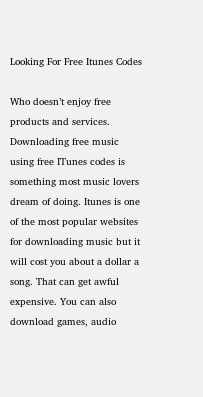Looking For Free Itunes Codes

Who doesn’t enjoy free products and services. Downloading free music using free ITunes codes is something most music lovers dream of doing. Itunes is one of the most popular websites for downloading music but it will cost you about a dollar a song. That can get awful expensive. You can also download games, audio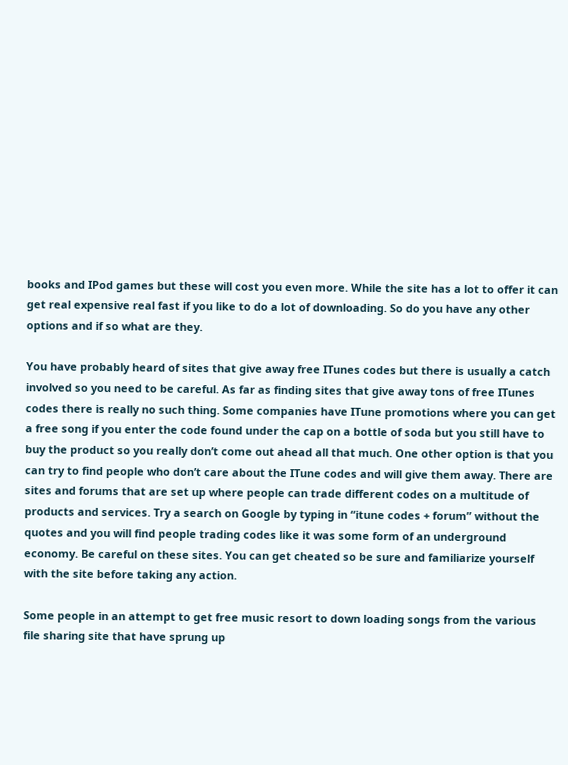books and IPod games but these will cost you even more. While the site has a lot to offer it can get real expensive real fast if you like to do a lot of downloading. So do you have any other options and if so what are they.

You have probably heard of sites that give away free ITunes codes but there is usually a catch involved so you need to be careful. As far as finding sites that give away tons of free ITunes codes there is really no such thing. Some companies have ITune promotions where you can get a free song if you enter the code found under the cap on a bottle of soda but you still have to buy the product so you really don’t come out ahead all that much. One other option is that you can try to find people who don’t care about the ITune codes and will give them away. There are sites and forums that are set up where people can trade different codes on a multitude of products and services. Try a search on Google by typing in “itune codes + forum” without the quotes and you will find people trading codes like it was some form of an underground economy. Be careful on these sites. You can get cheated so be sure and familiarize yourself with the site before taking any action.

Some people in an attempt to get free music resort to down loading songs from the various file sharing site that have sprung up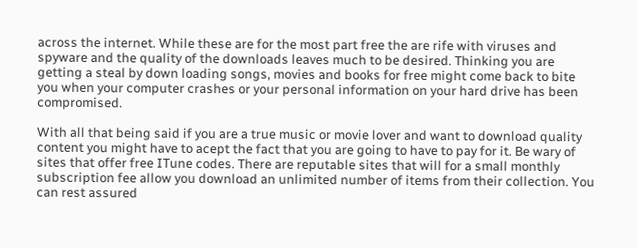across the internet. While these are for the most part free the are rife with viruses and spyware and the quality of the downloads leaves much to be desired. Thinking you are getting a steal by down loading songs, movies and books for free might come back to bite you when your computer crashes or your personal information on your hard drive has been compromised.

With all that being said if you are a true music or movie lover and want to download quality content you might have to acept the fact that you are going to have to pay for it. Be wary of sites that offer free ITune codes. There are reputable sites that will for a small monthly subscription fee allow you download an unlimited number of items from their collection. You can rest assured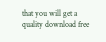that you will get a quality download free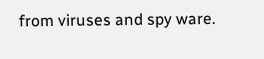from viruses and spy ware.